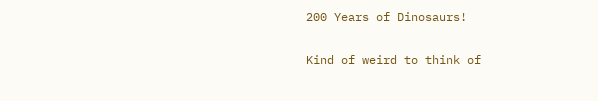200 Years of Dinosaurs!

Kind of weird to think of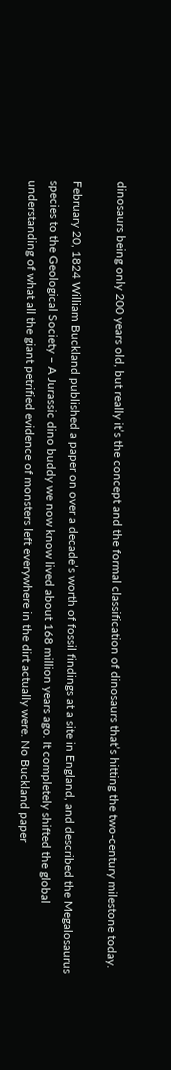dinosaurs being only 200 years old, but really it’s the concept and the formal classification of dinosaurs that’s hitting the two-century milestone today.

February 20, 1824 William Buckland published a paper on over a decade’s worth of fossil findings at a site in England, and described the Megalosaurus species to the Geological Society – A Jurassic dino buddy we now know lived about 168 million years ago. It completely shifted the global understanding of what all the giant petrified evidence of monsters left everywhere in the dirt actually were. No Buckland paper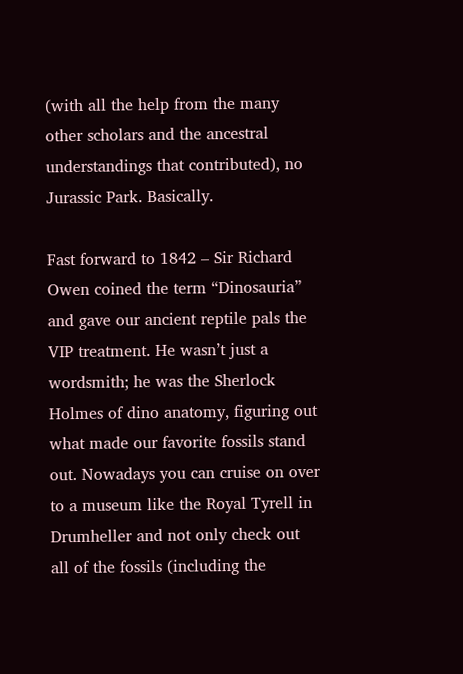(with all the help from the many other scholars and the ancestral understandings that contributed), no Jurassic Park. Basically.

Fast forward to 1842 – Sir Richard Owen coined the term “Dinosauria” and gave our ancient reptile pals the VIP treatment. He wasn’t just a wordsmith; he was the Sherlock Holmes of dino anatomy, figuring out what made our favorite fossils stand out. Nowadays you can cruise on over to a museum like the Royal Tyrell in Drumheller and not only check out all of the fossils (including the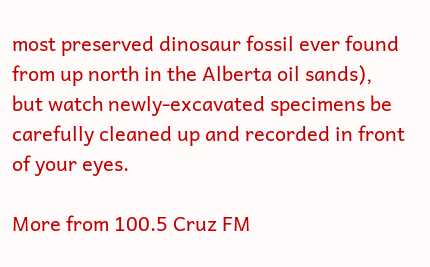most preserved dinosaur fossil ever found from up north in the Alberta oil sands), but watch newly-excavated specimens be carefully cleaned up and recorded in front of your eyes.

More from 100.5 Cruz FM